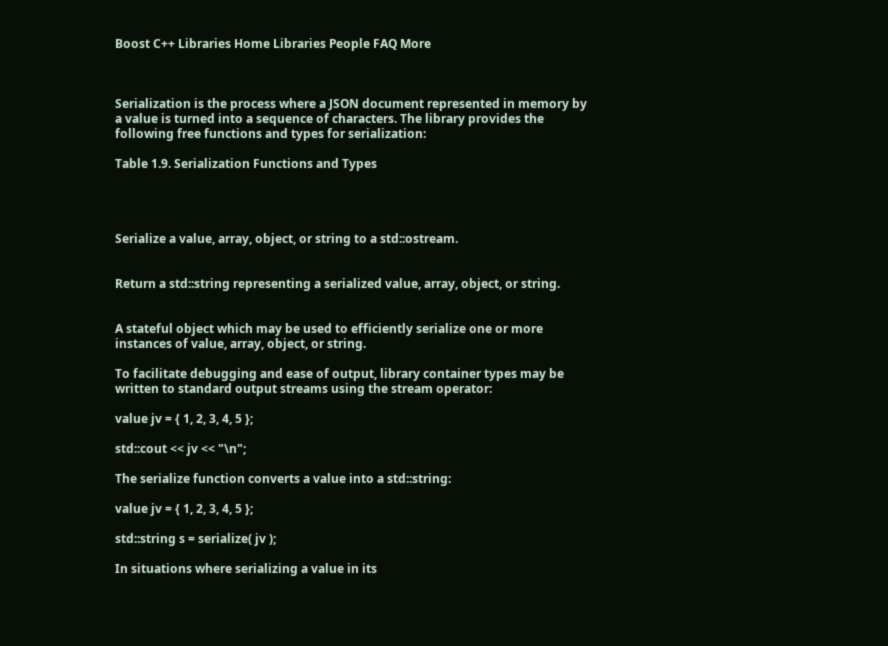Boost C++ Libraries Home Libraries People FAQ More



Serialization is the process where a JSON document represented in memory by a value is turned into a sequence of characters. The library provides the following free functions and types for serialization:

Table 1.9. Serialization Functions and Types




Serialize a value, array, object, or string to a std::ostream.


Return a std::string representing a serialized value, array, object, or string.


A stateful object which may be used to efficiently serialize one or more instances of value, array, object, or string.

To facilitate debugging and ease of output, library container types may be written to standard output streams using the stream operator:

value jv = { 1, 2, 3, 4, 5 };

std::cout << jv << "\n";

The serialize function converts a value into a std::string:

value jv = { 1, 2, 3, 4, 5 };

std::string s = serialize( jv );

In situations where serializing a value in its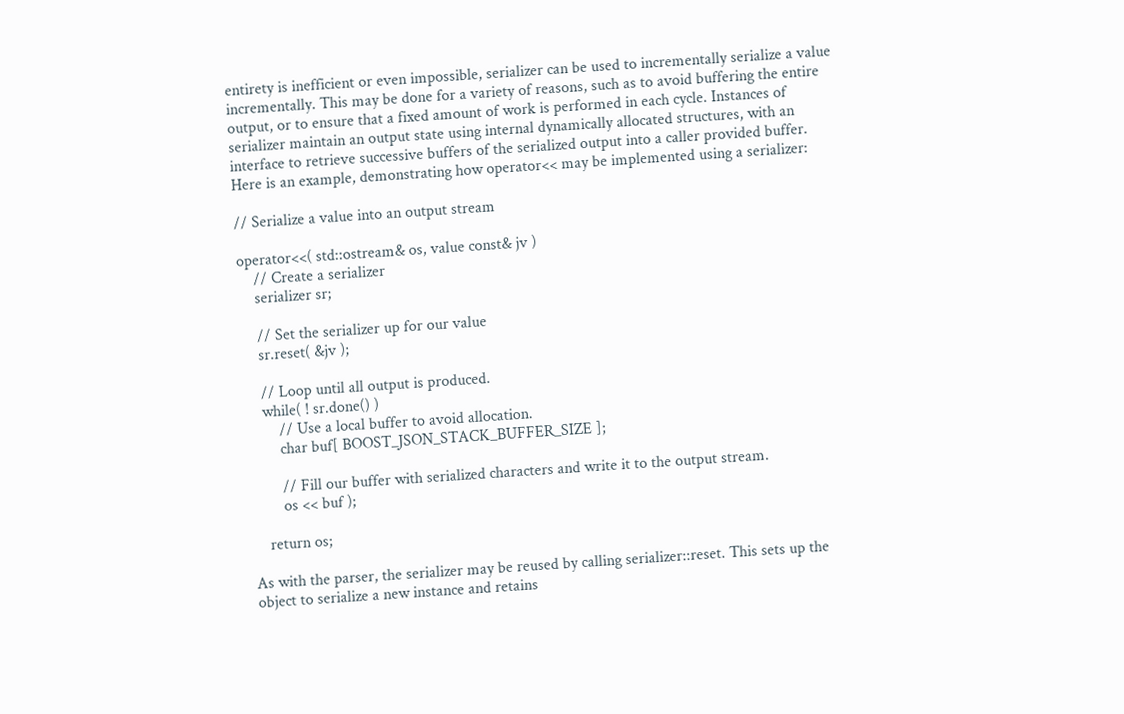entirety is inefficient or even impossible, serializer can be used to incrementally serialize a value incrementally. This may be done for a variety of reasons, such as to avoid buffering the entire output, or to ensure that a fixed amount of work is performed in each cycle. Instances of serializer maintain an output state using internal dynamically allocated structures, with an interface to retrieve successive buffers of the serialized output into a caller provided buffer. Here is an example, demonstrating how operator<< may be implemented using a serializer:

// Serialize a value into an output stream

operator<<( std::ostream& os, value const& jv )
    // Create a serializer
    serializer sr;

    // Set the serializer up for our value
    sr.reset( &jv );

    // Loop until all output is produced.
    while( ! sr.done() )
        // Use a local buffer to avoid allocation.
        char buf[ BOOST_JSON_STACK_BUFFER_SIZE ];

        // Fill our buffer with serialized characters and write it to the output stream.
        os << buf );

    return os;

As with the parser, the serializer may be reused by calling serializer::reset. This sets up the object to serialize a new instance and retains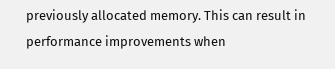previously allocated memory. This can result in performance improvements when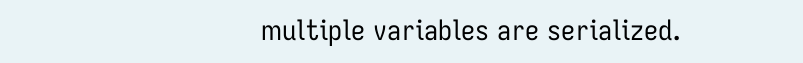multiple variables are serialized.